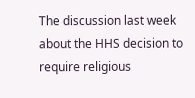The discussion last week about the HHS decision to require religious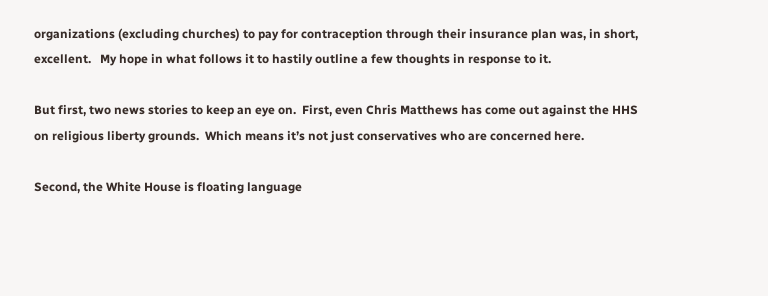organizations (excluding churches) to pay for contraception through their insurance plan was, in short, excellent.   My hope in what follows it to hastily outline a few thoughts in response to it.

But first, two news stories to keep an eye on.  First, even Chris Matthews has come out against the HHS on religious liberty grounds.  Which means it’s not just conservatives who are concerned here.

Second, the White House is floating language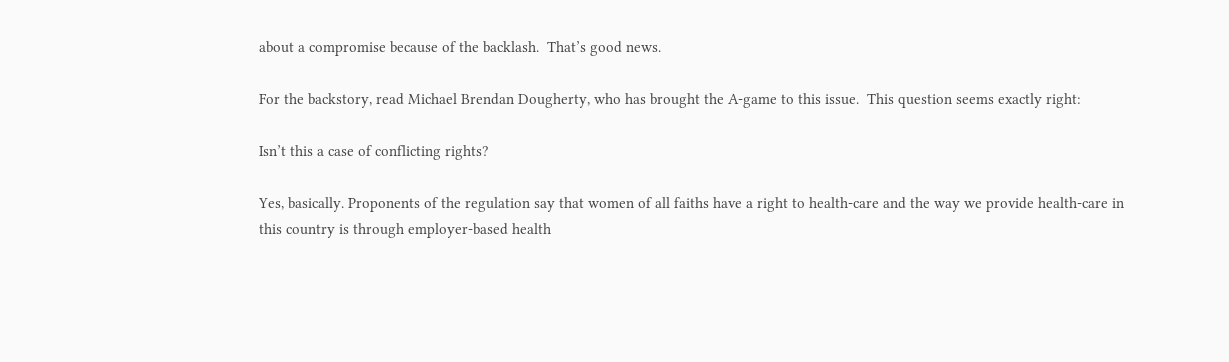about a compromise because of the backlash.  That’s good news.

For the backstory, read Michael Brendan Dougherty, who has brought the A-game to this issue.  This question seems exactly right:

Isn’t this a case of conflicting rights?

Yes, basically. Proponents of the regulation say that women of all faiths have a right to health-care and the way we provide health-care in this country is through employer-based health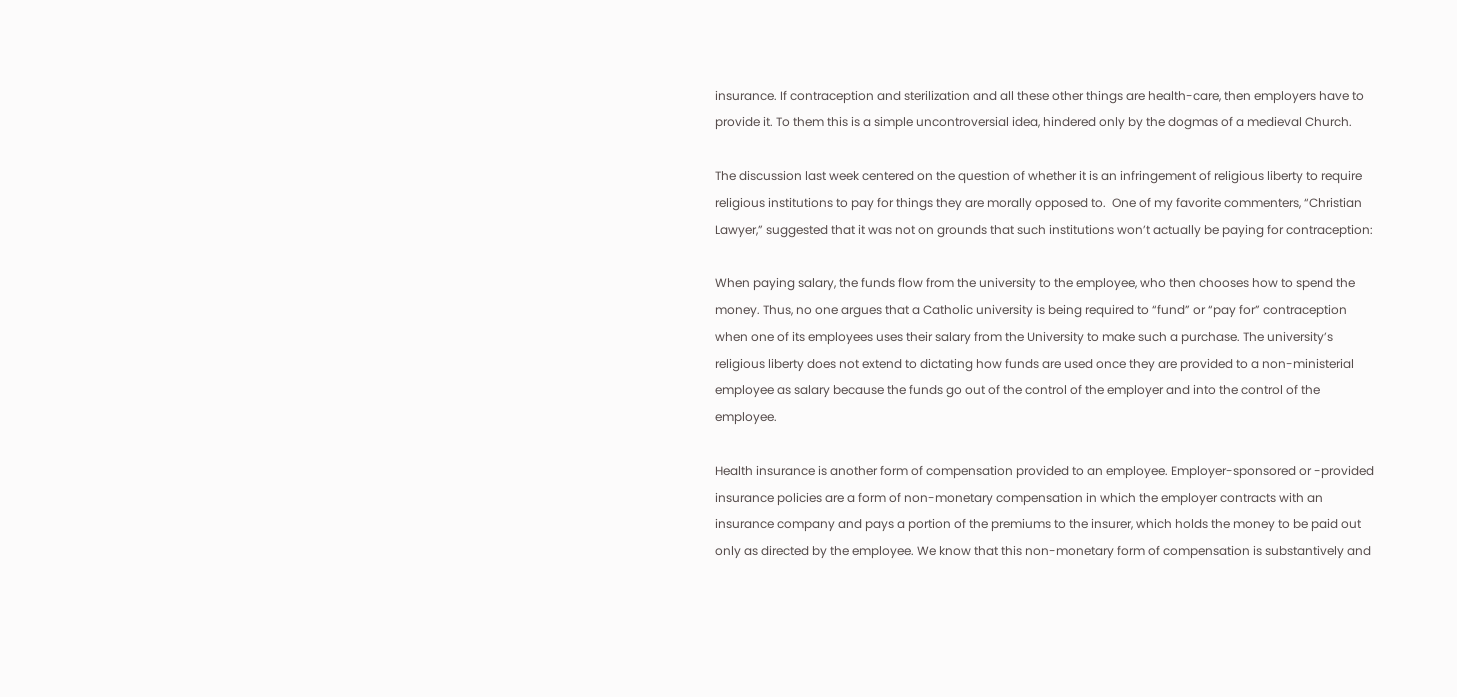insurance. If contraception and sterilization and all these other things are health-care, then employers have to provide it. To them this is a simple uncontroversial idea, hindered only by the dogmas of a medieval Church.

The discussion last week centered on the question of whether it is an infringement of religious liberty to require religious institutions to pay for things they are morally opposed to.  One of my favorite commenters, “Christian Lawyer,” suggested that it was not on grounds that such institutions won’t actually be paying for contraception:

When paying salary, the funds flow from the university to the employee, who then chooses how to spend the money. Thus, no one argues that a Catholic university is being required to “fund” or “pay for” contraception when one of its employees uses their salary from the University to make such a purchase. The university’s religious liberty does not extend to dictating how funds are used once they are provided to a non-ministerial employee as salary because the funds go out of the control of the employer and into the control of the employee.

Health insurance is another form of compensation provided to an employee. Employer-sponsored or -provided insurance policies are a form of non-monetary compensation in which the employer contracts with an insurance company and pays a portion of the premiums to the insurer, which holds the money to be paid out only as directed by the employee. We know that this non-monetary form of compensation is substantively and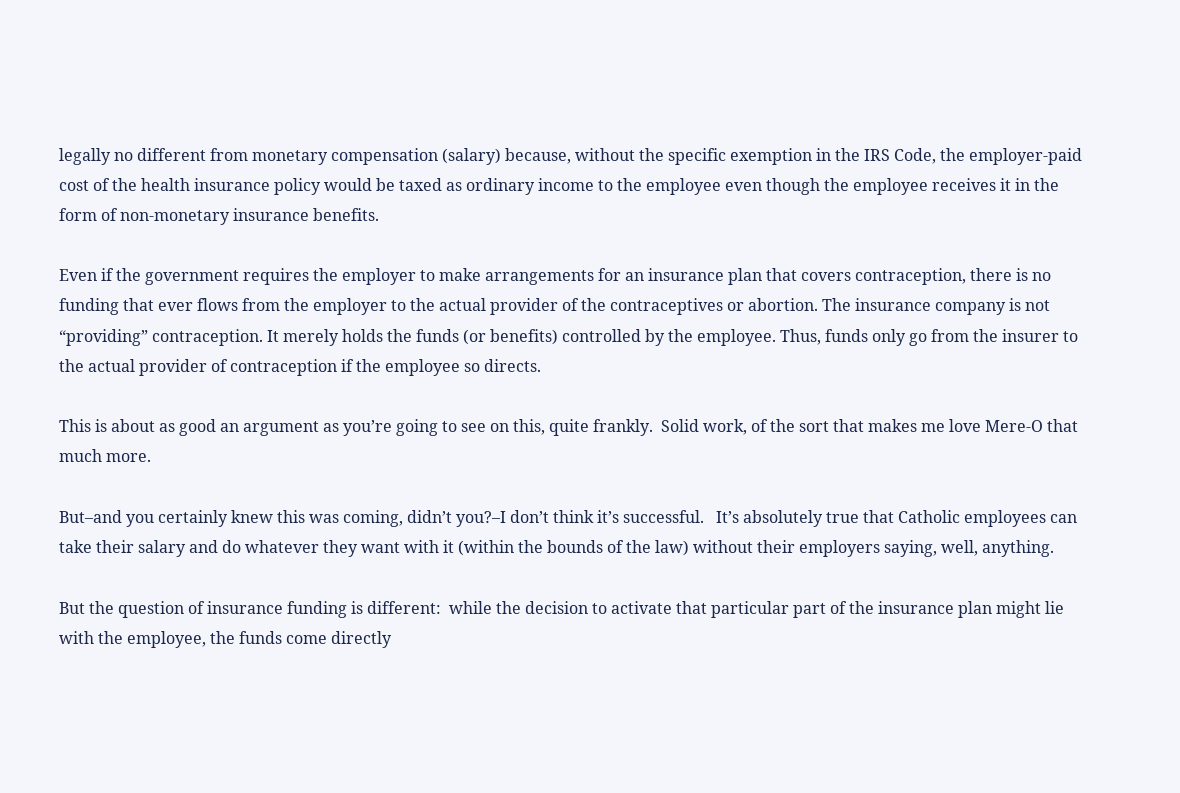legally no different from monetary compensation (salary) because, without the specific exemption in the IRS Code, the employer-paid cost of the health insurance policy would be taxed as ordinary income to the employee even though the employee receives it in the form of non-monetary insurance benefits.

Even if the government requires the employer to make arrangements for an insurance plan that covers contraception, there is no funding that ever flows from the employer to the actual provider of the contraceptives or abortion. The insurance company is not “providing” contraception. It merely holds the funds (or benefits) controlled by the employee. Thus, funds only go from the insurer to the actual provider of contraception if the employee so directs.

This is about as good an argument as you’re going to see on this, quite frankly.  Solid work, of the sort that makes me love Mere-O that much more.

But–and you certainly knew this was coming, didn’t you?–I don’t think it’s successful.   It’s absolutely true that Catholic employees can take their salary and do whatever they want with it (within the bounds of the law) without their employers saying, well, anything.

But the question of insurance funding is different:  while the decision to activate that particular part of the insurance plan might lie with the employee, the funds come directly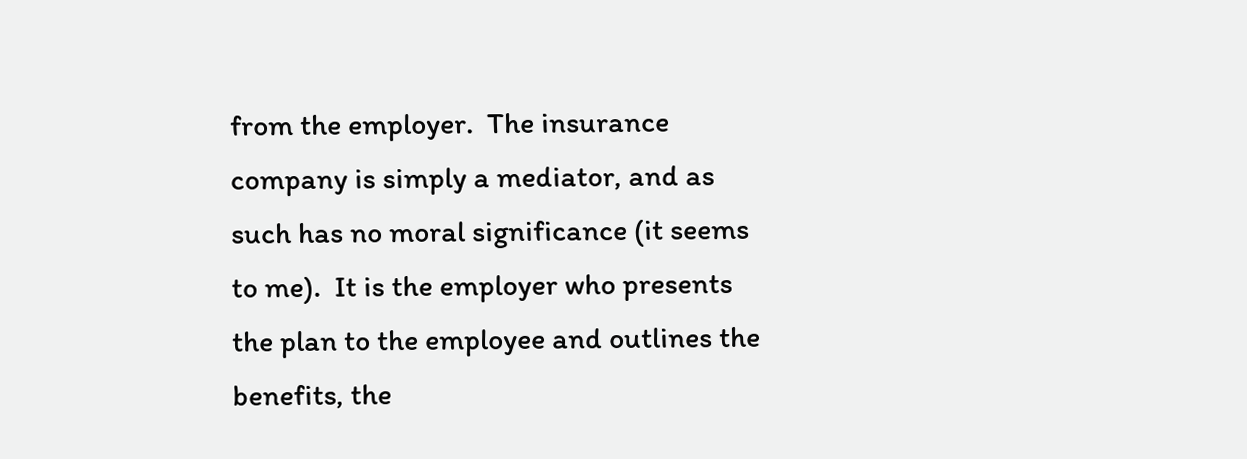from the employer.  The insurance company is simply a mediator, and as such has no moral significance (it seems to me).  It is the employer who presents the plan to the employee and outlines the benefits, the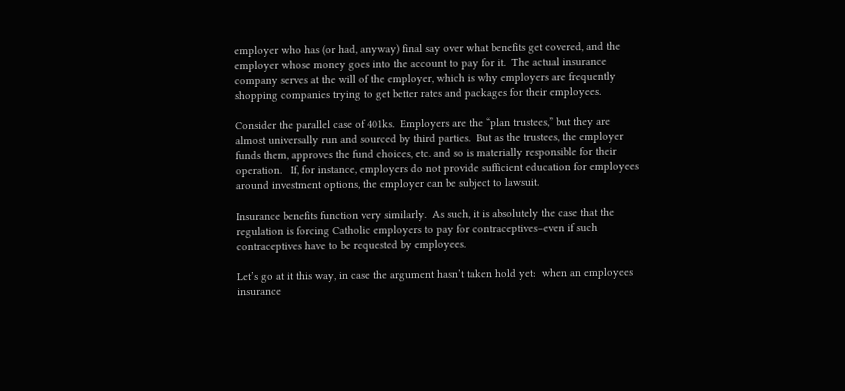employer who has (or had, anyway) final say over what benefits get covered, and the employer whose money goes into the account to pay for it.  The actual insurance company serves at the will of the employer, which is why employers are frequently shopping companies trying to get better rates and packages for their employees.

Consider the parallel case of 401ks.  Employers are the “plan trustees,” but they are almost universally run and sourced by third parties.  But as the trustees, the employer funds them, approves the fund choices, etc. and so is materially responsible for their operation.   If, for instance, employers do not provide sufficient education for employees around investment options, the employer can be subject to lawsuit.

Insurance benefits function very similarly.  As such, it is absolutely the case that the regulation is forcing Catholic employers to pay for contraceptives–even if such contraceptives have to be requested by employees.

Let’s go at it this way, in case the argument hasn’t taken hold yet:  when an employees insurance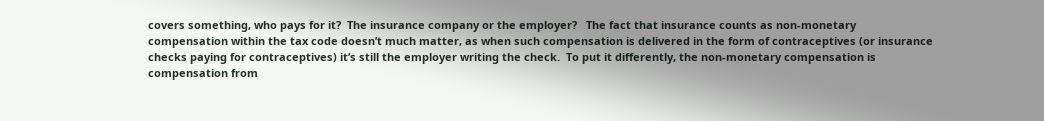covers something, who pays for it?  The insurance company or the employer?   The fact that insurance counts as non-monetary compensation within the tax code doesn’t much matter, as when such compensation is delivered in the form of contraceptives (or insurance checks paying for contraceptives) it’s still the employer writing the check.  To put it differently, the non-monetary compensation is compensation from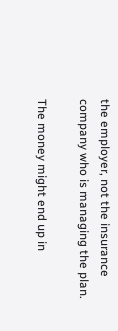the employer, not the insurance company who is managing the plan.

The money might end up in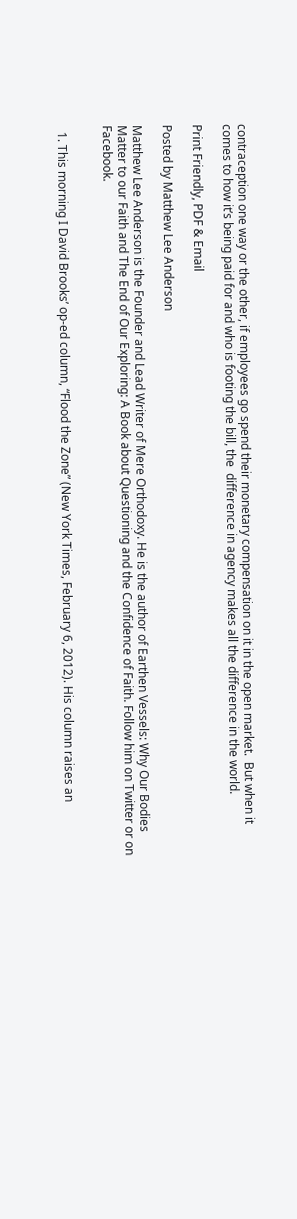contraception one way or the other, if employees go spend their monetary compensation on it in the open market.  But when it comes to how it’s being paid for and who is footing the bill, the  difference in agency makes all the difference in the world.

Print Friendly, PDF & Email

Posted by Matthew Lee Anderson

Matthew Lee Anderson is the Founder and Lead Writer of Mere Orthodoxy. He is the author of Earthen Vessels: Why Our Bodies Matter to our Faith and The End of Our Exploring: A Book about Questioning and the Confidence of Faith. Follow him on Twitter or on Facebook.


  1. This morning I David Brooks’ op-ed column, “Flood the Zone” (New York Times, February 6, 2012). His column raises an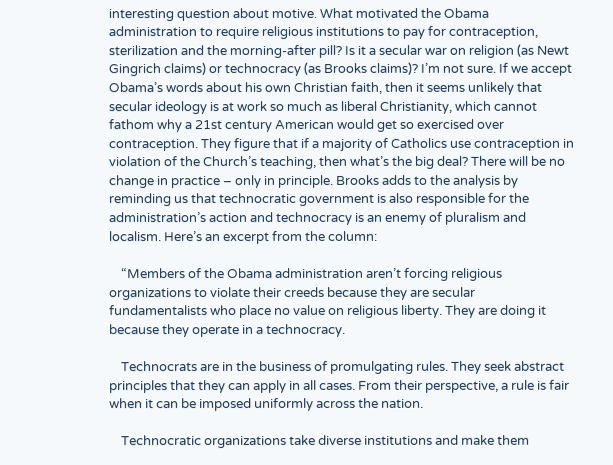interesting question about motive. What motivated the Obama administration to require religious institutions to pay for contraception, sterilization and the morning-after pill? Is it a secular war on religion (as Newt Gingrich claims) or technocracy (as Brooks claims)? I’m not sure. If we accept Obama’s words about his own Christian faith, then it seems unlikely that secular ideology is at work so much as liberal Christianity, which cannot fathom why a 21st century American would get so exercised over contraception. They figure that if a majority of Catholics use contraception in violation of the Church’s teaching, then what’s the big deal? There will be no change in practice – only in principle. Brooks adds to the analysis by reminding us that technocratic government is also responsible for the administration’s action and technocracy is an enemy of pluralism and localism. Here’s an excerpt from the column:

    “Members of the Obama administration aren’t forcing religious organizations to violate their creeds because they are secular fundamentalists who place no value on religious liberty. They are doing it because they operate in a technocracy.

    Technocrats are in the business of promulgating rules. They seek abstract principles that they can apply in all cases. From their perspective, a rule is fair when it can be imposed uniformly across the nation.

    Technocratic organizations take diverse institutions and make them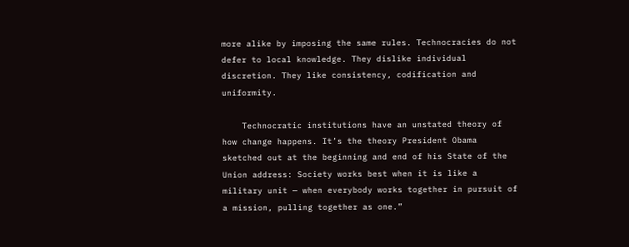more alike by imposing the same rules. Technocracies do not defer to local knowledge. They dislike individual discretion. They like consistency, codification and uniformity.

    Technocratic institutions have an unstated theory of how change happens. It’s the theory President Obama sketched out at the beginning and end of his State of the Union address: Society works best when it is like a military unit — when everybody works together in pursuit of a mission, pulling together as one.”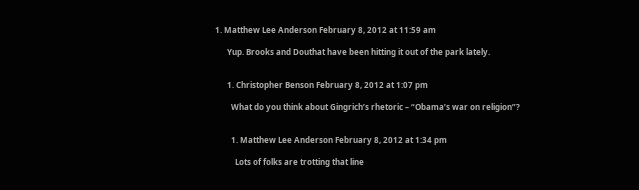1. Matthew Lee Anderson February 8, 2012 at 11:59 am

      Yup. Brooks and Douthat have been hitting it out of the park lately.


      1. Christopher Benson February 8, 2012 at 1:07 pm

        What do you think about Gingrich’s rhetoric – “Obama’s war on religion”?


        1. Matthew Lee Anderson February 8, 2012 at 1:34 pm

          Lots of folks are trotting that line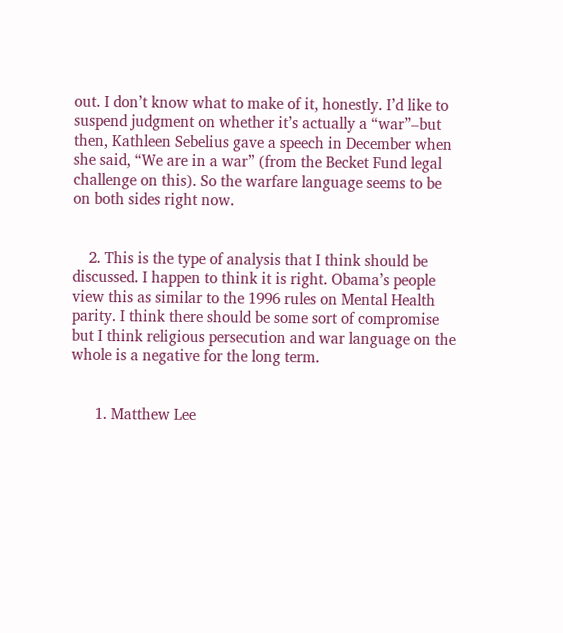out. I don’t know what to make of it, honestly. I’d like to suspend judgment on whether it’s actually a “war”–but then, Kathleen Sebelius gave a speech in December when she said, “We are in a war” (from the Becket Fund legal challenge on this). So the warfare language seems to be on both sides right now.


    2. This is the type of analysis that I think should be discussed. I happen to think it is right. Obama’s people view this as similar to the 1996 rules on Mental Health parity. I think there should be some sort of compromise but I think religious persecution and war language on the whole is a negative for the long term.


      1. Matthew Lee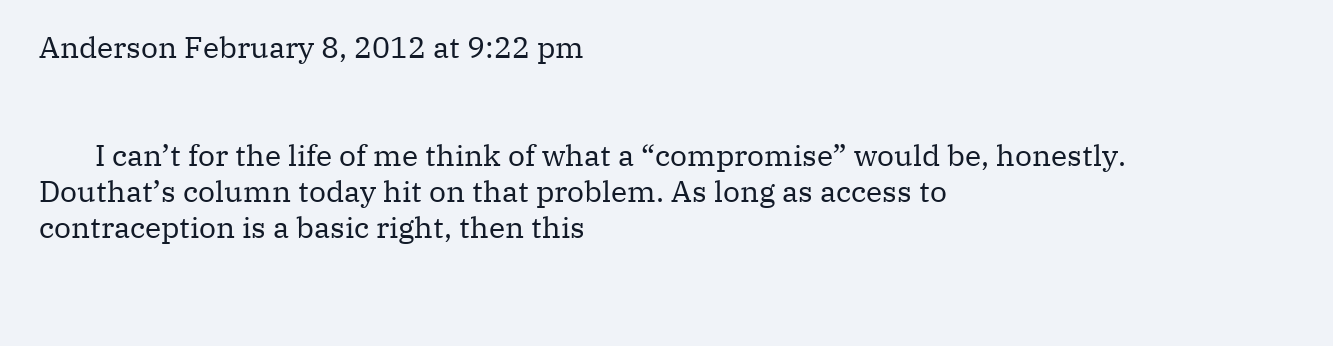Anderson February 8, 2012 at 9:22 pm


        I can’t for the life of me think of what a “compromise” would be, honestly. Douthat’s column today hit on that problem. As long as access to contraception is a basic right, then this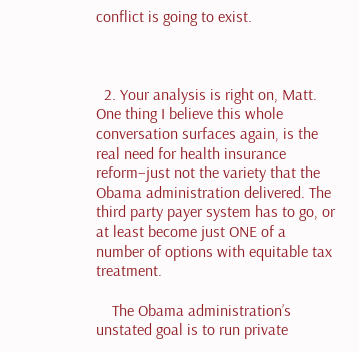conflict is going to exist.



  2. Your analysis is right on, Matt. One thing I believe this whole conversation surfaces again, is the real need for health insurance reform–just not the variety that the Obama administration delivered. The third party payer system has to go, or at least become just ONE of a number of options with equitable tax treatment.

    The Obama administration’s unstated goal is to run private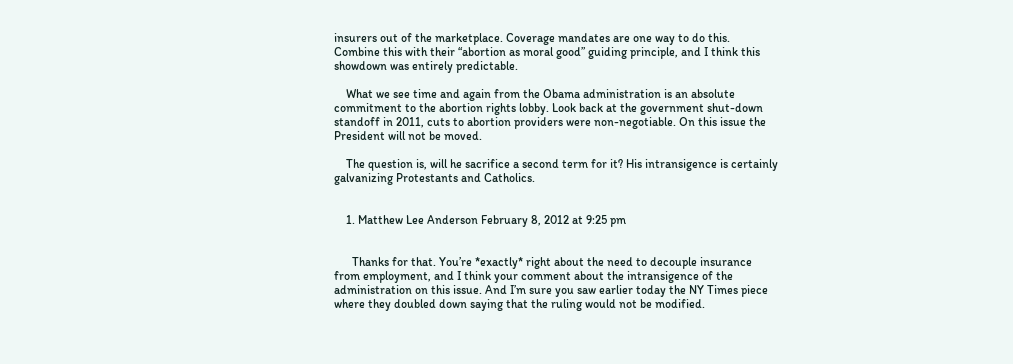insurers out of the marketplace. Coverage mandates are one way to do this. Combine this with their “abortion as moral good” guiding principle, and I think this showdown was entirely predictable.

    What we see time and again from the Obama administration is an absolute commitment to the abortion rights lobby. Look back at the government shut-down standoff in 2011, cuts to abortion providers were non-negotiable. On this issue the President will not be moved.

    The question is, will he sacrifice a second term for it? His intransigence is certainly galvanizing Protestants and Catholics.


    1. Matthew Lee Anderson February 8, 2012 at 9:25 pm


      Thanks for that. You’re *exactly* right about the need to decouple insurance from employment, and I think your comment about the intransigence of the administration on this issue. And I’m sure you saw earlier today the NY Times piece where they doubled down saying that the ruling would not be modified.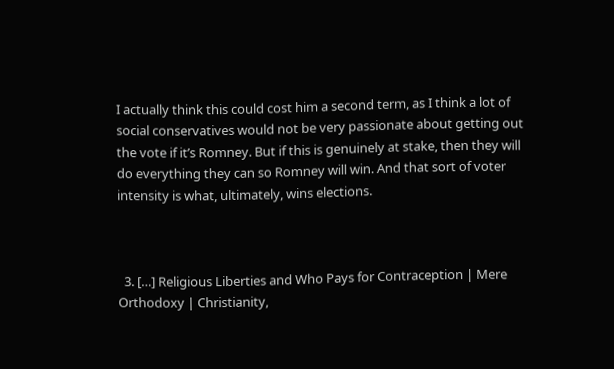I actually think this could cost him a second term, as I think a lot of social conservatives would not be very passionate about getting out the vote if it’s Romney. But if this is genuinely at stake, then they will do everything they can so Romney will win. And that sort of voter intensity is what, ultimately, wins elections.



  3. […] Religious Liberties and Who Pays for Contraception | Mere Orthodoxy | Christianity,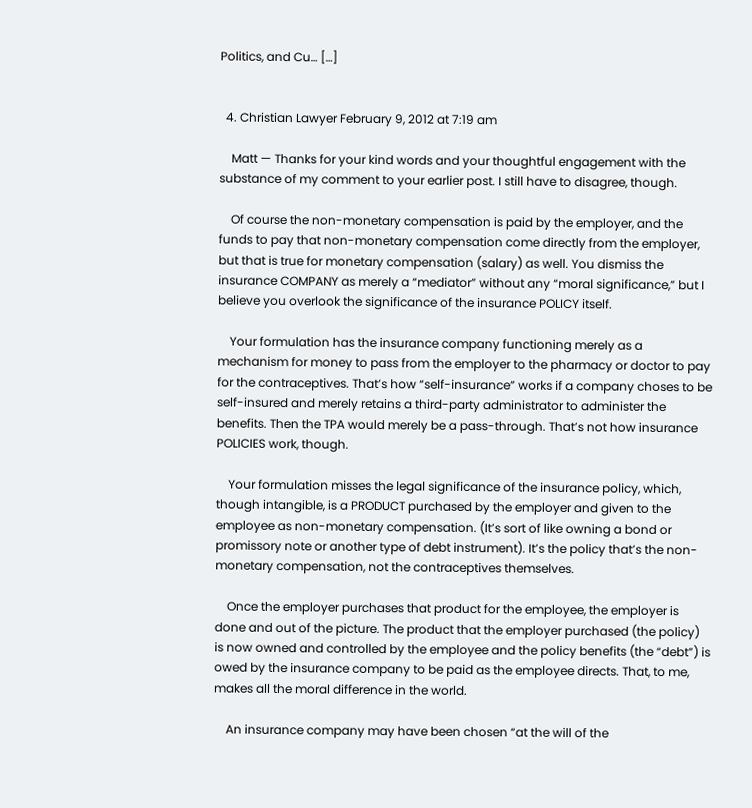Politics, and Cu… […]


  4. Christian Lawyer February 9, 2012 at 7:19 am

    Matt — Thanks for your kind words and your thoughtful engagement with the substance of my comment to your earlier post. I still have to disagree, though.

    Of course the non-monetary compensation is paid by the employer, and the funds to pay that non-monetary compensation come directly from the employer, but that is true for monetary compensation (salary) as well. You dismiss the insurance COMPANY as merely a “mediator” without any “moral significance,” but I believe you overlook the significance of the insurance POLICY itself.

    Your formulation has the insurance company functioning merely as a mechanism for money to pass from the employer to the pharmacy or doctor to pay for the contraceptives. That’s how “self-insurance” works if a company choses to be self-insured and merely retains a third-party administrator to administer the benefits. Then the TPA would merely be a pass-through. That’s not how insurance POLICIES work, though.

    Your formulation misses the legal significance of the insurance policy, which, though intangible, is a PRODUCT purchased by the employer and given to the employee as non-monetary compensation. (It’s sort of like owning a bond or promissory note or another type of debt instrument). It’s the policy that’s the non-monetary compensation, not the contraceptives themselves.

    Once the employer purchases that product for the employee, the employer is done and out of the picture. The product that the employer purchased (the policy) is now owned and controlled by the employee and the policy benefits (the “debt”) is owed by the insurance company to be paid as the employee directs. That, to me, makes all the moral difference in the world.

    An insurance company may have been chosen “at the will of the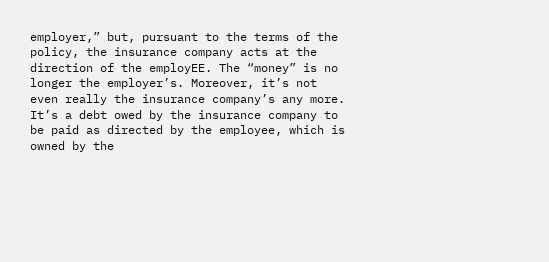employer,” but, pursuant to the terms of the policy, the insurance company acts at the direction of the employEE. The “money” is no longer the employer’s. Moreover, it’s not even really the insurance company’s any more. It’s a debt owed by the insurance company to be paid as directed by the employee, which is owned by the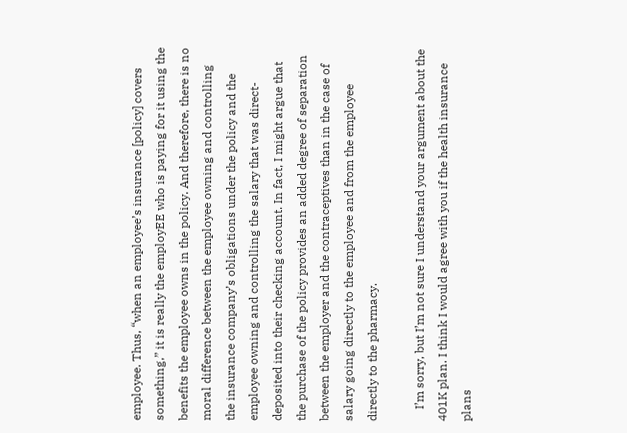employee. Thus, “when an employee’s insurance [policy] covers something,” it is really the employEE who is paying for it using the benefits the employee owns in the policy. And therefore, there is no moral difference between the employee owning and controlling the insurance company’s obligations under the policy and the employee owning and controlling the salary that was direct-deposited into their checking account. In fact, I might argue that the purchase of the policy provides an added degree of separation between the employer and the contraceptives than in the case of salary going directly to the employee and from the employee directly to the pharmacy.

    I’m sorry, but I’m not sure I understand your argument about the 401K plan. I think I would agree with you if the health insurance plans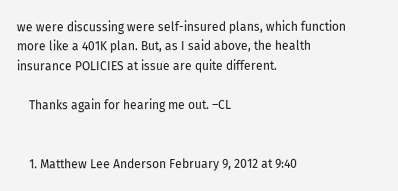we were discussing were self-insured plans, which function more like a 401K plan. But, as I said above, the health insurance POLICIES at issue are quite different.

    Thanks again for hearing me out. –CL


    1. Matthew Lee Anderson February 9, 2012 at 9:40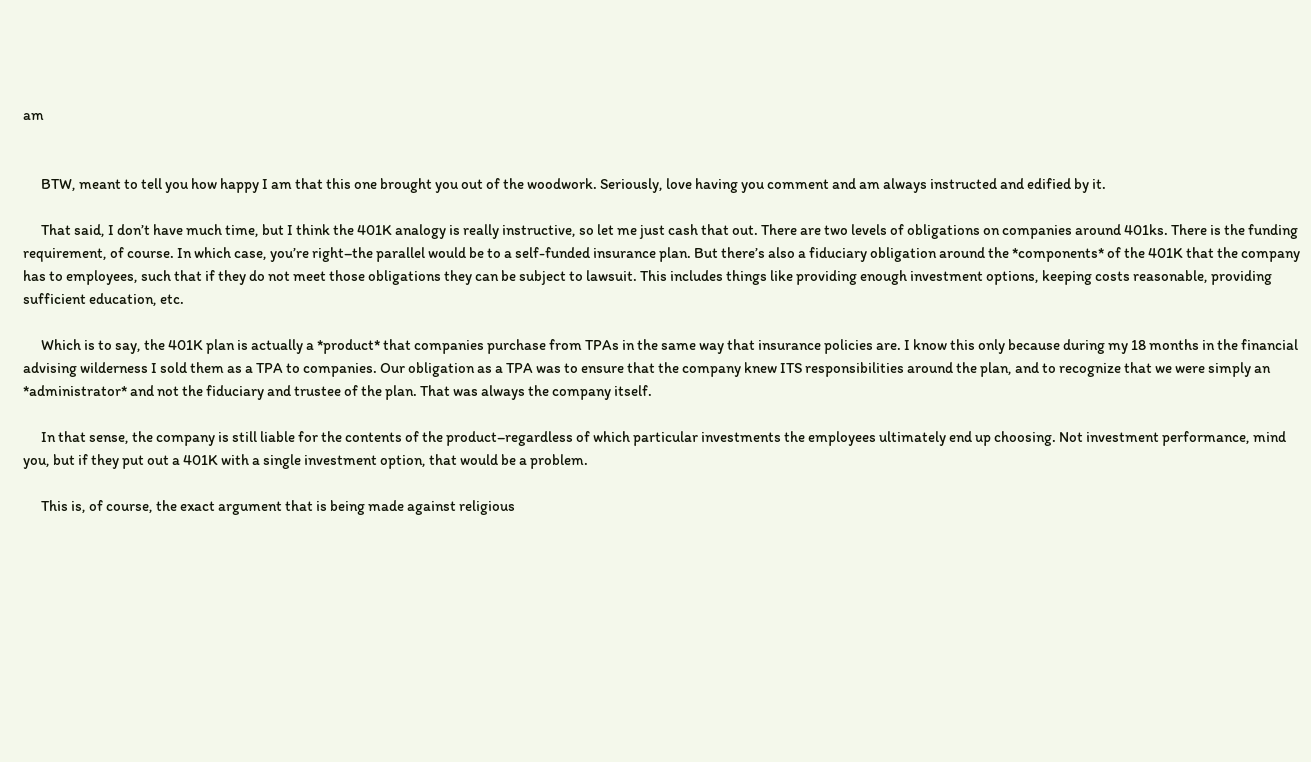am


      BTW, meant to tell you how happy I am that this one brought you out of the woodwork. Seriously, love having you comment and am always instructed and edified by it.

      That said, I don’t have much time, but I think the 401K analogy is really instructive, so let me just cash that out. There are two levels of obligations on companies around 401ks. There is the funding requirement, of course. In which case, you’re right–the parallel would be to a self-funded insurance plan. But there’s also a fiduciary obligation around the *components* of the 401K that the company has to employees, such that if they do not meet those obligations they can be subject to lawsuit. This includes things like providing enough investment options, keeping costs reasonable, providing sufficient education, etc.

      Which is to say, the 401K plan is actually a *product* that companies purchase from TPAs in the same way that insurance policies are. I know this only because during my 18 months in the financial advising wilderness I sold them as a TPA to companies. Our obligation as a TPA was to ensure that the company knew ITS responsibilities around the plan, and to recognize that we were simply an *administrator* and not the fiduciary and trustee of the plan. That was always the company itself.

      In that sense, the company is still liable for the contents of the product–regardless of which particular investments the employees ultimately end up choosing. Not investment performance, mind you, but if they put out a 401K with a single investment option, that would be a problem.

      This is, of course, the exact argument that is being made against religious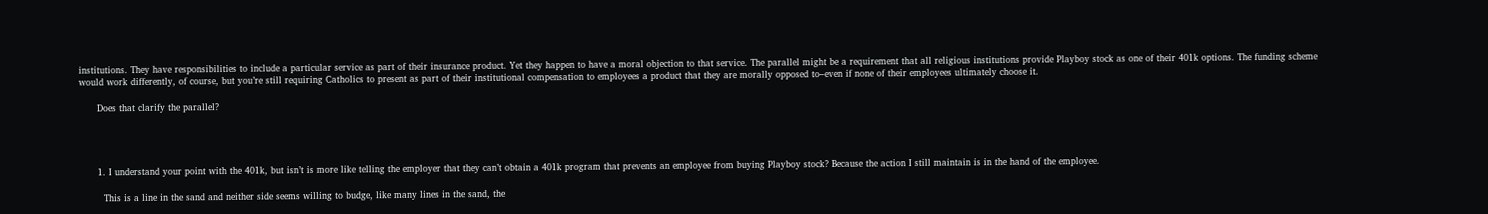institutions. They have responsibilities to include a particular service as part of their insurance product. Yet they happen to have a moral objection to that service. The parallel might be a requirement that all religious institutions provide Playboy stock as one of their 401k options. The funding scheme would work differently, of course, but you’re still requiring Catholics to present as part of their institutional compensation to employees a product that they are morally opposed to–even if none of their employees ultimately choose it.

      Does that clarify the parallel?




      1. I understand your point with the 401k, but isn’t is more like telling the employer that they can’t obtain a 401k program that prevents an employee from buying Playboy stock? Because the action I still maintain is in the hand of the employee.

        This is a line in the sand and neither side seems willing to budge, like many lines in the sand, the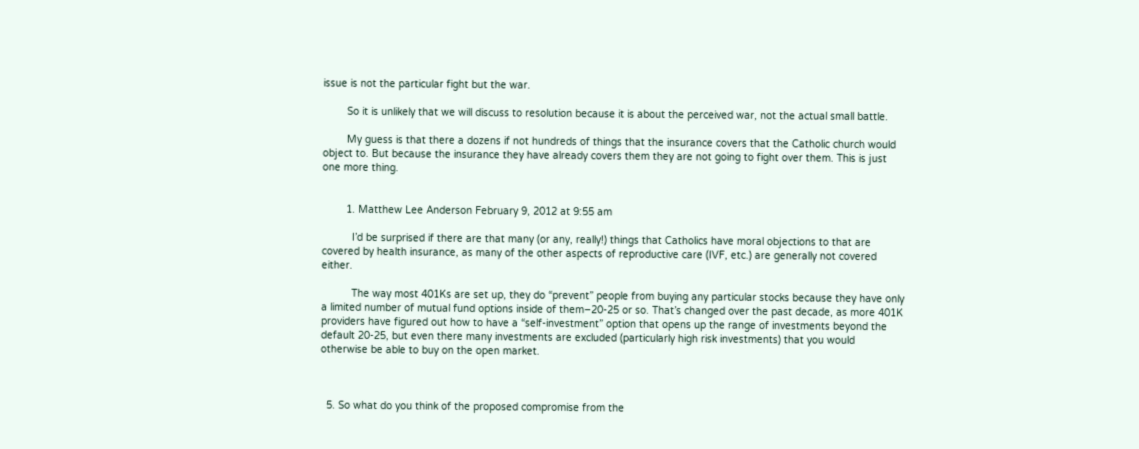issue is not the particular fight but the war.

        So it is unlikely that we will discuss to resolution because it is about the perceived war, not the actual small battle.

        My guess is that there a dozens if not hundreds of things that the insurance covers that the Catholic church would object to. But because the insurance they have already covers them they are not going to fight over them. This is just one more thing.


        1. Matthew Lee Anderson February 9, 2012 at 9:55 am

          I’d be surprised if there are that many (or any, really!) things that Catholics have moral objections to that are covered by health insurance, as many of the other aspects of reproductive care (IVF, etc.) are generally not covered either.

          The way most 401Ks are set up, they do “prevent” people from buying any particular stocks because they have only a limited number of mutual fund options inside of them–20-25 or so. That’s changed over the past decade, as more 401K providers have figured out how to have a “self-investment” option that opens up the range of investments beyond the default 20-25, but even there many investments are excluded (particularly high risk investments) that you would otherwise be able to buy on the open market.



  5. So what do you think of the proposed compromise from the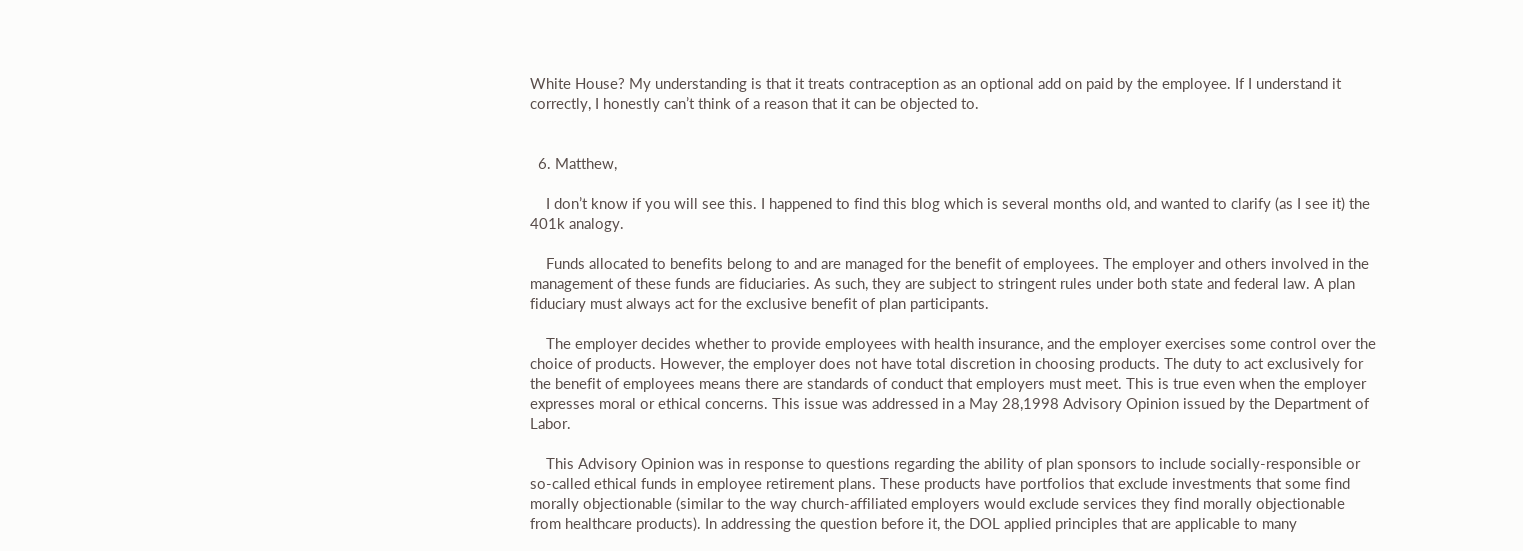White House? My understanding is that it treats contraception as an optional add on paid by the employee. If I understand it correctly, I honestly can’t think of a reason that it can be objected to.


  6. Matthew,

    I don’t know if you will see this. I happened to find this blog which is several months old, and wanted to clarify (as I see it) the 401k analogy.

    Funds allocated to benefits belong to and are managed for the benefit of employees. The employer and others involved in the management of these funds are fiduciaries. As such, they are subject to stringent rules under both state and federal law. A plan fiduciary must always act for the exclusive benefit of plan participants.

    The employer decides whether to provide employees with health insurance, and the employer exercises some control over the choice of products. However, the employer does not have total discretion in choosing products. The duty to act exclusively for the benefit of employees means there are standards of conduct that employers must meet. This is true even when the employer expresses moral or ethical concerns. This issue was addressed in a May 28,1998 Advisory Opinion issued by the Department of Labor.

    This Advisory Opinion was in response to questions regarding the ability of plan sponsors to include socially-responsible or so-called ethical funds in employee retirement plans. These products have portfolios that exclude investments that some find morally objectionable (similar to the way church-affiliated employers would exclude services they find morally objectionable from healthcare products). In addressing the question before it, the DOL applied principles that are applicable to many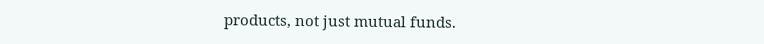products, not just mutual funds.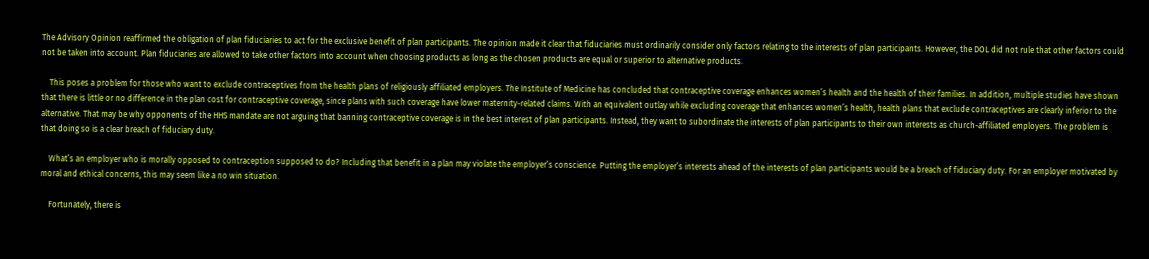The Advisory Opinion reaffirmed the obligation of plan fiduciaries to act for the exclusive benefit of plan participants. The opinion made it clear that fiduciaries must ordinarily consider only factors relating to the interests of plan participants. However, the DOL did not rule that other factors could not be taken into account. Plan fiduciaries are allowed to take other factors into account when choosing products as long as the chosen products are equal or superior to alternative products.

    This poses a problem for those who want to exclude contraceptives from the health plans of religiously affiliated employers. The Institute of Medicine has concluded that contraceptive coverage enhances women’s health and the health of their families. In addition, multiple studies have shown that there is little or no difference in the plan cost for contraceptive coverage, since plans with such coverage have lower maternity-related claims. With an equivalent outlay while excluding coverage that enhances women’s health, health plans that exclude contraceptives are clearly inferior to the alternative. That may be why opponents of the HHS mandate are not arguing that banning contraceptive coverage is in the best interest of plan participants. Instead, they want to subordinate the interests of plan participants to their own interests as church-affiliated employers. The problem is that doing so is a clear breach of fiduciary duty.

    What’s an employer who is morally opposed to contraception supposed to do? Including that benefit in a plan may violate the employer’s conscience. Putting the employer’s interests ahead of the interests of plan participants would be a breach of fiduciary duty. For an employer motivated by moral and ethical concerns, this may seem like a no win situation.

    Fortunately, there is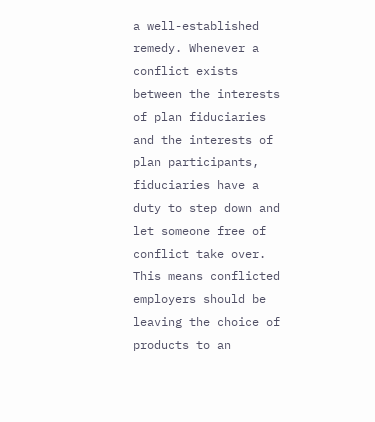a well-established remedy. Whenever a conflict exists between the interests of plan fiduciaries and the interests of plan participants, fiduciaries have a duty to step down and let someone free of conflict take over. This means conflicted employers should be leaving the choice of products to an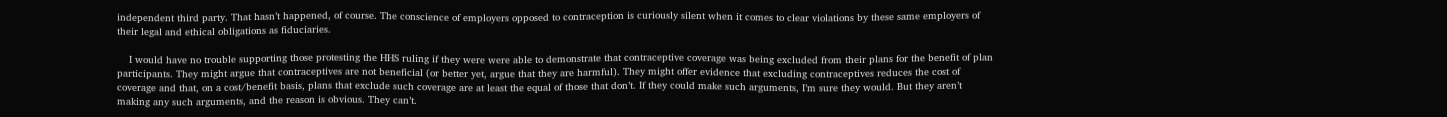independent third party. That hasn’t happened, of course. The conscience of employers opposed to contraception is curiously silent when it comes to clear violations by these same employers of their legal and ethical obligations as fiduciaries.

    I would have no trouble supporting those protesting the HHS ruling if they were were able to demonstrate that contraceptive coverage was being excluded from their plans for the benefit of plan participants. They might argue that contraceptives are not beneficial (or better yet, argue that they are harmful). They might offer evidence that excluding contraceptives reduces the cost of coverage and that, on a cost/benefit basis, plans that exclude such coverage are at least the equal of those that don’t. If they could make such arguments, I’m sure they would. But they aren’t making any such arguments, and the reason is obvious. They can’t.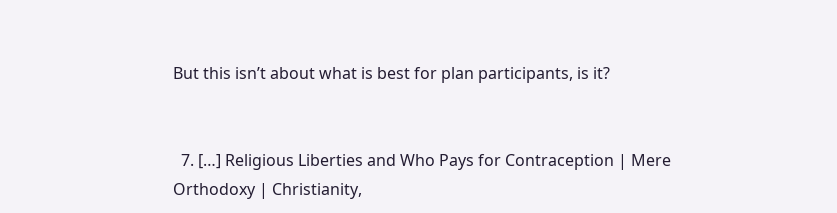But this isn’t about what is best for plan participants, is it?


  7. […] Religious Liberties and Who Pays for Contraception | Mere Orthodoxy | Christianity,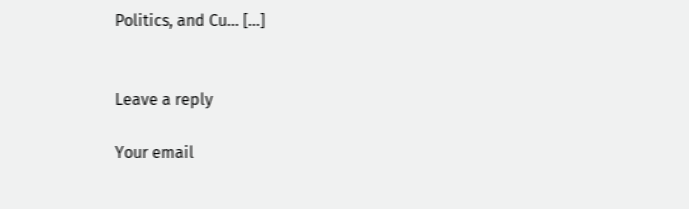Politics, and Cu… […]


Leave a reply

Your email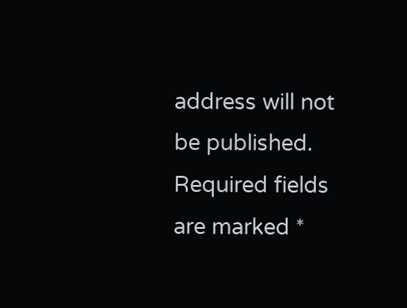address will not be published. Required fields are marked *